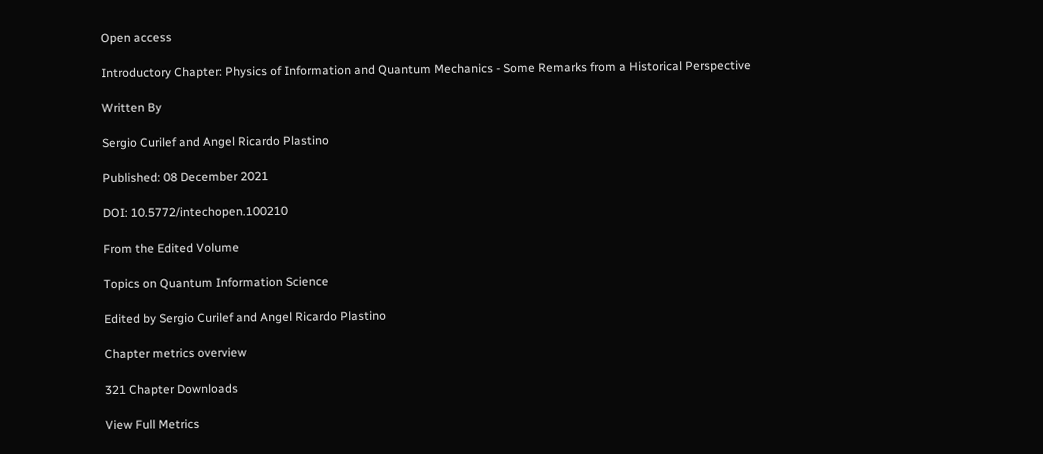Open access

Introductory Chapter: Physics of Information and Quantum Mechanics - Some Remarks from a Historical Perspective

Written By

Sergio Curilef and Angel Ricardo Plastino

Published: 08 December 2021

DOI: 10.5772/intechopen.100210

From the Edited Volume

Topics on Quantum Information Science

Edited by Sergio Curilef and Angel Ricardo Plastino

Chapter metrics overview

321 Chapter Downloads

View Full Metrics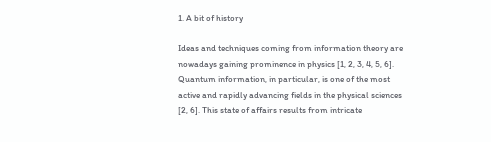1. A bit of history

Ideas and techniques coming from information theory are nowadays gaining prominence in physics [1, 2, 3, 4, 5, 6]. Quantum information, in particular, is one of the most active and rapidly advancing fields in the physical sciences [2, 6]. This state of affairs results from intricate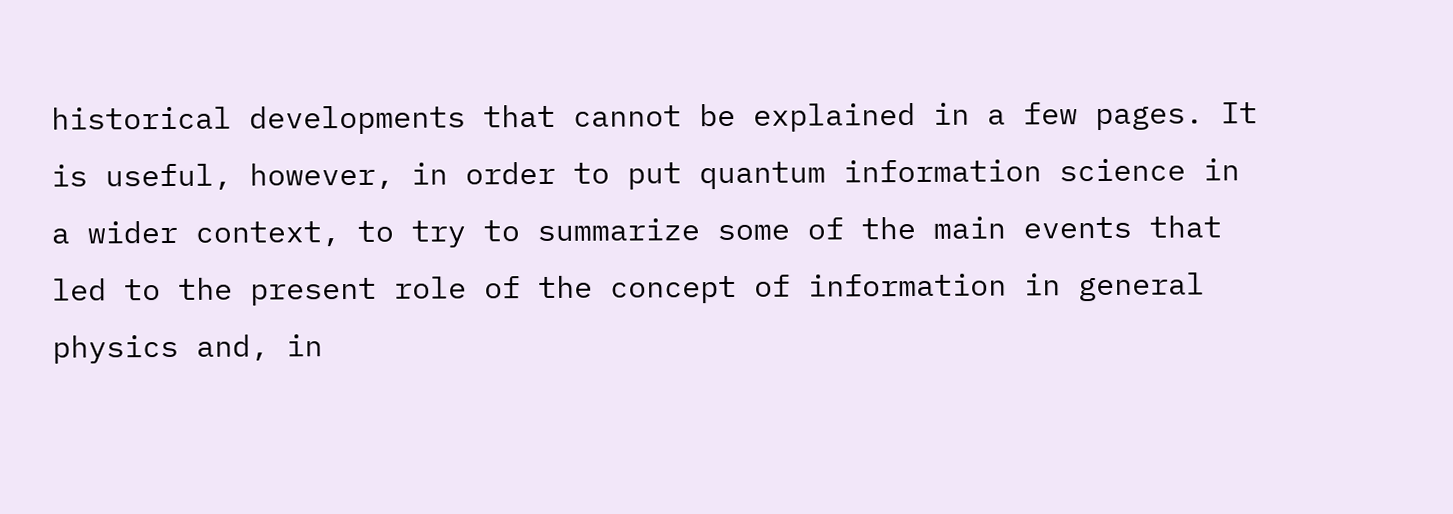historical developments that cannot be explained in a few pages. It is useful, however, in order to put quantum information science in a wider context, to try to summarize some of the main events that led to the present role of the concept of information in general physics and, in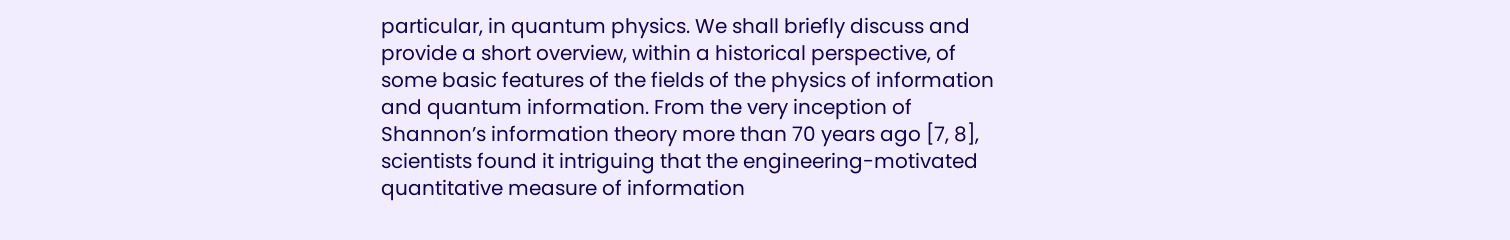particular, in quantum physics. We shall briefly discuss and provide a short overview, within a historical perspective, of some basic features of the fields of the physics of information and quantum information. From the very inception of Shannon’s information theory more than 70 years ago [7, 8], scientists found it intriguing that the engineering-motivated quantitative measure of information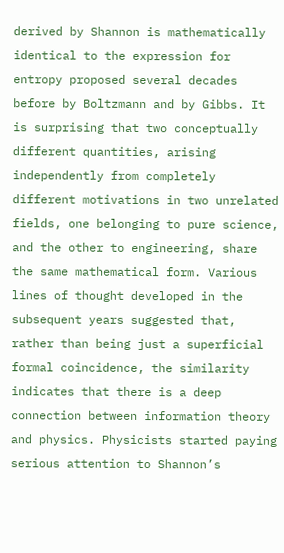derived by Shannon is mathematically identical to the expression for entropy proposed several decades before by Boltzmann and by Gibbs. It is surprising that two conceptually different quantities, arising independently from completely different motivations in two unrelated fields, one belonging to pure science, and the other to engineering, share the same mathematical form. Various lines of thought developed in the subsequent years suggested that, rather than being just a superficial formal coincidence, the similarity indicates that there is a deep connection between information theory and physics. Physicists started paying serious attention to Shannon’s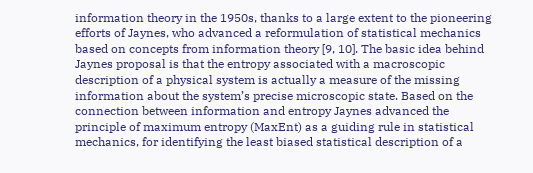information theory in the 1950s, thanks to a large extent to the pioneering efforts of Jaynes, who advanced a reformulation of statistical mechanics based on concepts from information theory [9, 10]. The basic idea behind Jaynes proposal is that the entropy associated with a macroscopic description of a physical system is actually a measure of the missing information about the system’s precise microscopic state. Based on the connection between information and entropy Jaynes advanced the principle of maximum entropy (MaxEnt) as a guiding rule in statistical mechanics, for identifying the least biased statistical description of a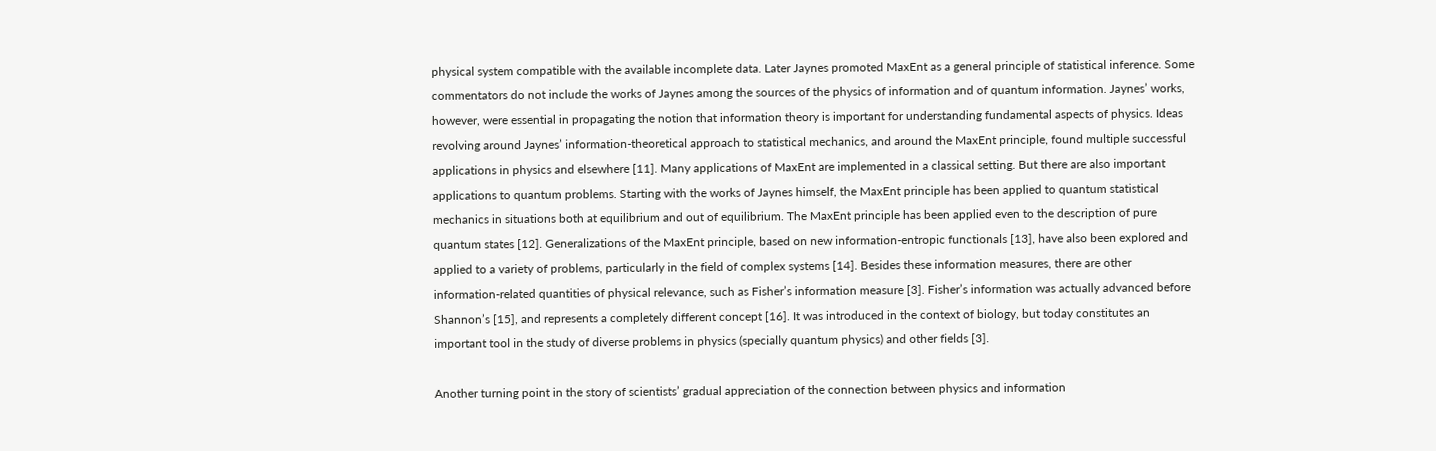physical system compatible with the available incomplete data. Later Jaynes promoted MaxEnt as a general principle of statistical inference. Some commentators do not include the works of Jaynes among the sources of the physics of information and of quantum information. Jaynes’ works, however, were essential in propagating the notion that information theory is important for understanding fundamental aspects of physics. Ideas revolving around Jaynes’ information-theoretical approach to statistical mechanics, and around the MaxEnt principle, found multiple successful applications in physics and elsewhere [11]. Many applications of MaxEnt are implemented in a classical setting. But there are also important applications to quantum problems. Starting with the works of Jaynes himself, the MaxEnt principle has been applied to quantum statistical mechanics in situations both at equilibrium and out of equilibrium. The MaxEnt principle has been applied even to the description of pure quantum states [12]. Generalizations of the MaxEnt principle, based on new information-entropic functionals [13], have also been explored and applied to a variety of problems, particularly in the field of complex systems [14]. Besides these information measures, there are other information-related quantities of physical relevance, such as Fisher’s information measure [3]. Fisher’s information was actually advanced before Shannon’s [15], and represents a completely different concept [16]. It was introduced in the context of biology, but today constitutes an important tool in the study of diverse problems in physics (specially quantum physics) and other fields [3].

Another turning point in the story of scientists’ gradual appreciation of the connection between physics and information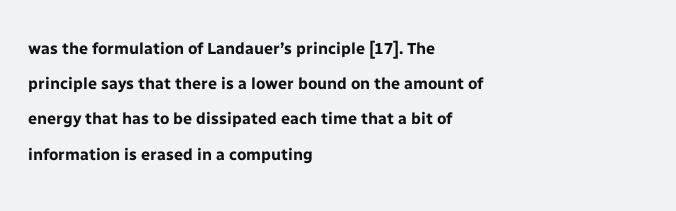was the formulation of Landauer’s principle [17]. The principle says that there is a lower bound on the amount of energy that has to be dissipated each time that a bit of information is erased in a computing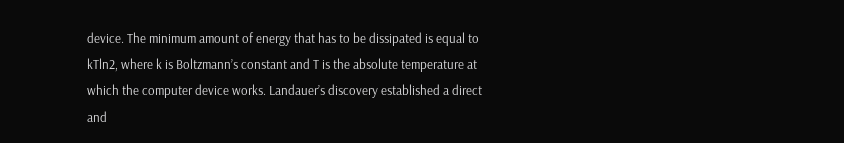device. The minimum amount of energy that has to be dissipated is equal to kTln2, where k is Boltzmann’s constant and T is the absolute temperature at which the computer device works. Landauer’s discovery established a direct and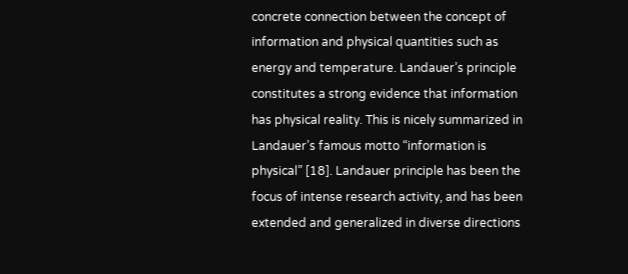concrete connection between the concept of information and physical quantities such as energy and temperature. Landauer’s principle constitutes a strong evidence that information has physical reality. This is nicely summarized in Landauer’s famous motto “information is physical” [18]. Landauer principle has been the focus of intense research activity, and has been extended and generalized in diverse directions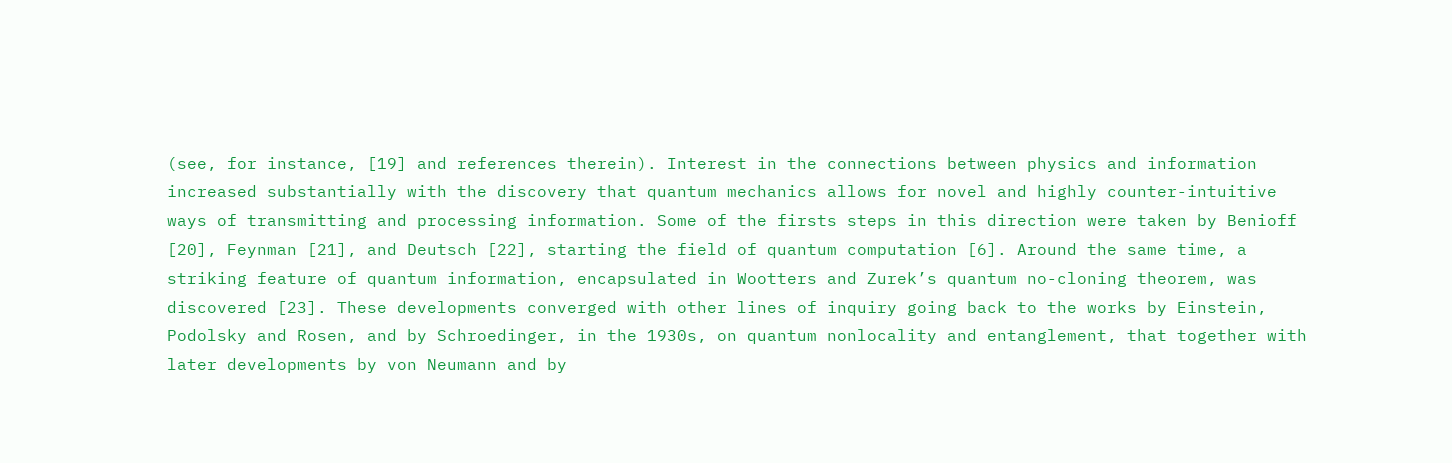(see, for instance, [19] and references therein). Interest in the connections between physics and information increased substantially with the discovery that quantum mechanics allows for novel and highly counter-intuitive ways of transmitting and processing information. Some of the firsts steps in this direction were taken by Benioff [20], Feynman [21], and Deutsch [22], starting the field of quantum computation [6]. Around the same time, a striking feature of quantum information, encapsulated in Wootters and Zurek’s quantum no-cloning theorem, was discovered [23]. These developments converged with other lines of inquiry going back to the works by Einstein, Podolsky and Rosen, and by Schroedinger, in the 1930s, on quantum nonlocality and entanglement, that together with later developments by von Neumann and by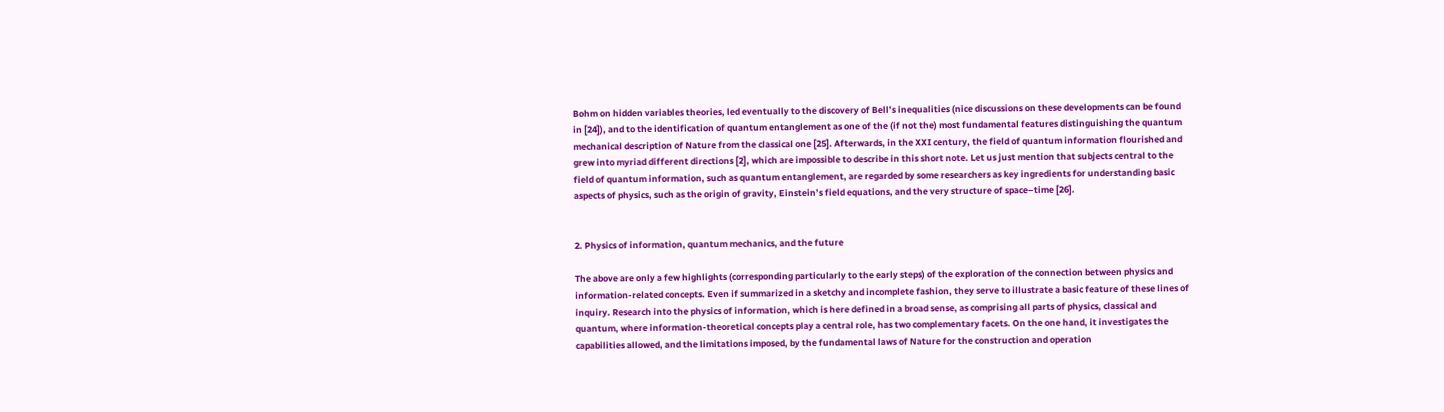Bohm on hidden variables theories, led eventually to the discovery of Bell’s inequalities (nice discussions on these developments can be found in [24]), and to the identification of quantum entanglement as one of the (if not the) most fundamental features distinguishing the quantum mechanical description of Nature from the classical one [25]. Afterwards, in the XXI century, the field of quantum information flourished and grew into myriad different directions [2], which are impossible to describe in this short note. Let us just mention that subjects central to the field of quantum information, such as quantum entanglement, are regarded by some researchers as key ingredients for understanding basic aspects of physics, such as the origin of gravity, Einstein’s field equations, and the very structure of space–time [26].


2. Physics of information, quantum mechanics, and the future

The above are only a few highlights (corresponding particularly to the early steps) of the exploration of the connection between physics and information-related concepts. Even if summarized in a sketchy and incomplete fashion, they serve to illustrate a basic feature of these lines of inquiry. Research into the physics of information, which is here defined in a broad sense, as comprising all parts of physics, classical and quantum, where information-theoretical concepts play a central role, has two complementary facets. On the one hand, it investigates the capabilities allowed, and the limitations imposed, by the fundamental laws of Nature for the construction and operation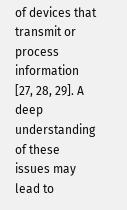of devices that transmit or process information [27, 28, 29]. A deep understanding of these issues may lead to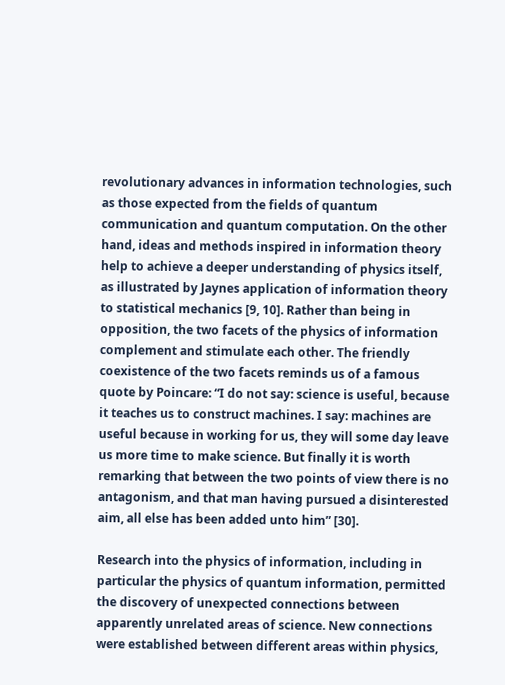revolutionary advances in information technologies, such as those expected from the fields of quantum communication and quantum computation. On the other hand, ideas and methods inspired in information theory help to achieve a deeper understanding of physics itself, as illustrated by Jaynes application of information theory to statistical mechanics [9, 10]. Rather than being in opposition, the two facets of the physics of information complement and stimulate each other. The friendly coexistence of the two facets reminds us of a famous quote by Poincare: “I do not say: science is useful, because it teaches us to construct machines. I say: machines are useful because in working for us, they will some day leave us more time to make science. But finally it is worth remarking that between the two points of view there is no antagonism, and that man having pursued a disinterested aim, all else has been added unto him” [30].

Research into the physics of information, including in particular the physics of quantum information, permitted the discovery of unexpected connections between apparently unrelated areas of science. New connections were established between different areas within physics,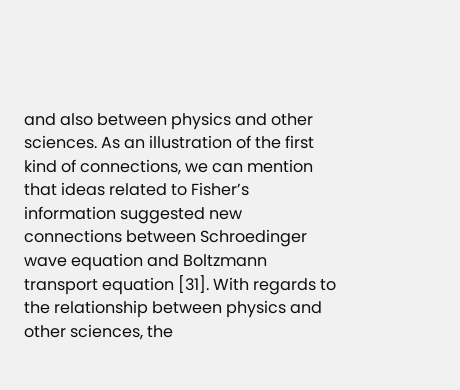and also between physics and other sciences. As an illustration of the first kind of connections, we can mention that ideas related to Fisher’s information suggested new connections between Schroedinger wave equation and Boltzmann transport equation [31]. With regards to the relationship between physics and other sciences, the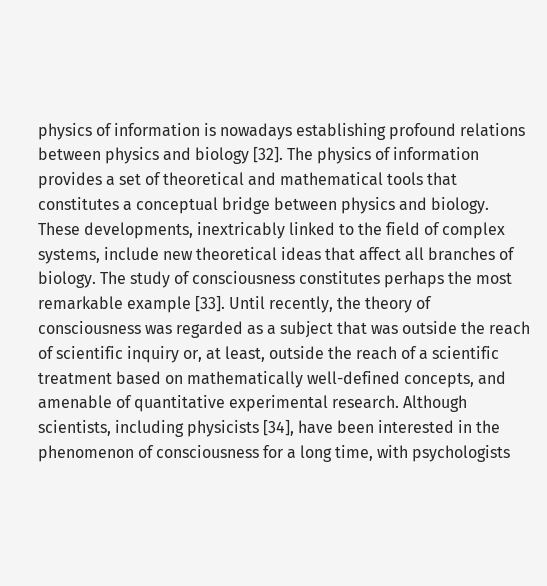physics of information is nowadays establishing profound relations between physics and biology [32]. The physics of information provides a set of theoretical and mathematical tools that constitutes a conceptual bridge between physics and biology. These developments, inextricably linked to the field of complex systems, include new theoretical ideas that affect all branches of biology. The study of consciousness constitutes perhaps the most remarkable example [33]. Until recently, the theory of consciousness was regarded as a subject that was outside the reach of scientific inquiry or, at least, outside the reach of a scientific treatment based on mathematically well-defined concepts, and amenable of quantitative experimental research. Although scientists, including physicists [34], have been interested in the phenomenon of consciousness for a long time, with psychologists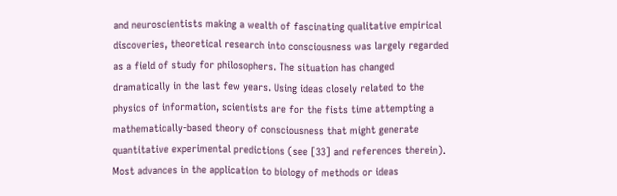and neuroscientists making a wealth of fascinating qualitative empirical discoveries, theoretical research into consciousness was largely regarded as a field of study for philosophers. The situation has changed dramatically in the last few years. Using ideas closely related to the physics of information, scientists are for the fists time attempting a mathematically-based theory of consciousness that might generate quantitative experimental predictions (see [33] and references therein). Most advances in the application to biology of methods or ideas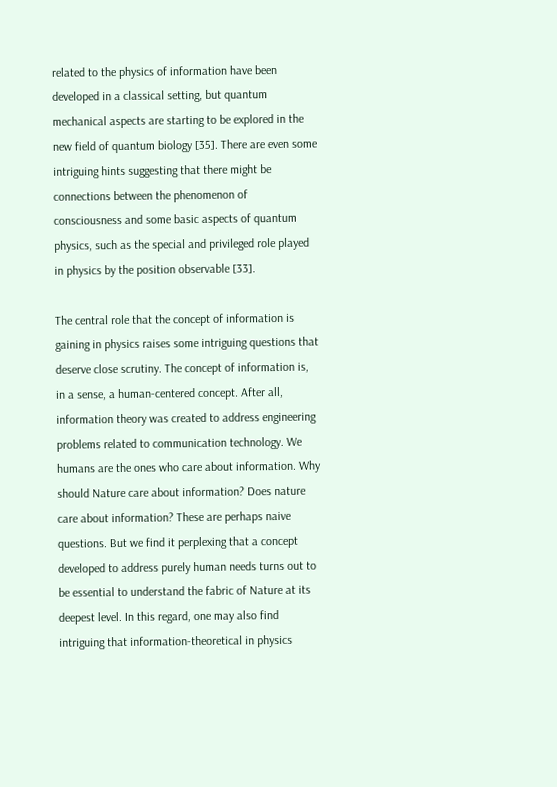related to the physics of information have been developed in a classical setting, but quantum mechanical aspects are starting to be explored in the new field of quantum biology [35]. There are even some intriguing hints suggesting that there might be connections between the phenomenon of consciousness and some basic aspects of quantum physics, such as the special and privileged role played in physics by the position observable [33].

The central role that the concept of information is gaining in physics raises some intriguing questions that deserve close scrutiny. The concept of information is, in a sense, a human-centered concept. After all, information theory was created to address engineering problems related to communication technology. We humans are the ones who care about information. Why should Nature care about information? Does nature care about information? These are perhaps naive questions. But we find it perplexing that a concept developed to address purely human needs turns out to be essential to understand the fabric of Nature at its deepest level. In this regard, one may also find intriguing that information-theoretical in physics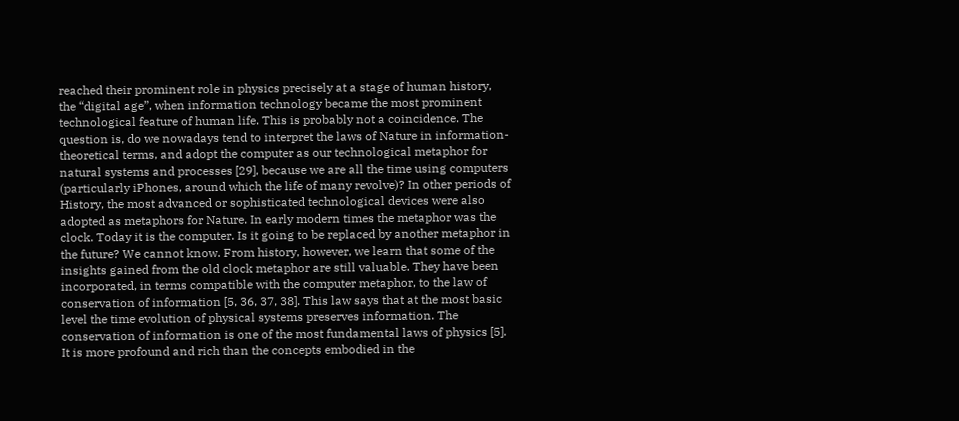reached their prominent role in physics precisely at a stage of human history, the “digital age”, when information technology became the most prominent technological feature of human life. This is probably not a coincidence. The question is, do we nowadays tend to interpret the laws of Nature in information-theoretical terms, and adopt the computer as our technological metaphor for natural systems and processes [29], because we are all the time using computers (particularly iPhones, around which the life of many revolve)? In other periods of History, the most advanced or sophisticated technological devices were also adopted as metaphors for Nature. In early modern times the metaphor was the clock. Today it is the computer. Is it going to be replaced by another metaphor in the future? We cannot know. From history, however, we learn that some of the insights gained from the old clock metaphor are still valuable. They have been incorporated, in terms compatible with the computer metaphor, to the law of conservation of information [5, 36, 37, 38]. This law says that at the most basic level the time evolution of physical systems preserves information. The conservation of information is one of the most fundamental laws of physics [5]. It is more profound and rich than the concepts embodied in the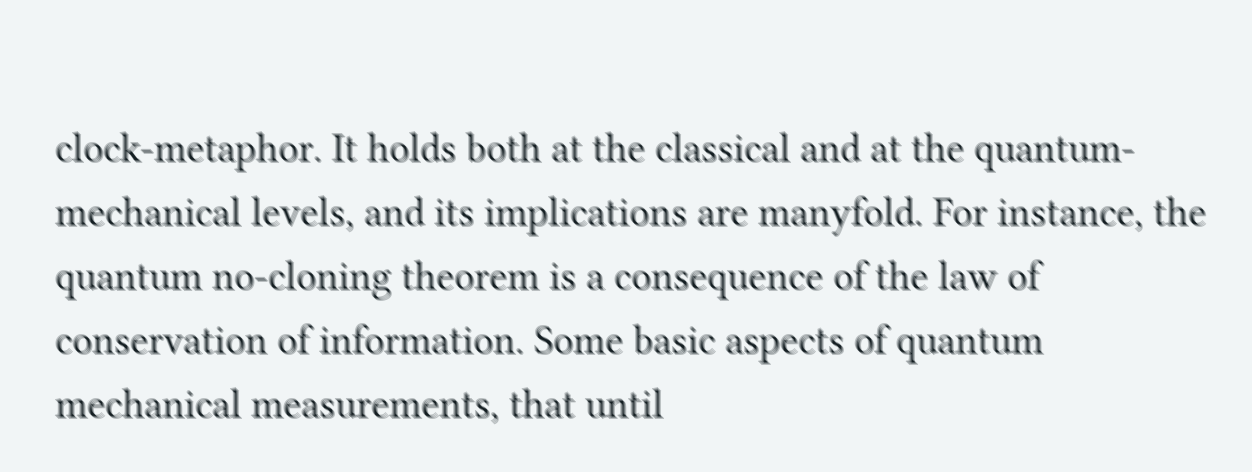clock-metaphor. It holds both at the classical and at the quantum-mechanical levels, and its implications are manyfold. For instance, the quantum no-cloning theorem is a consequence of the law of conservation of information. Some basic aspects of quantum mechanical measurements, that until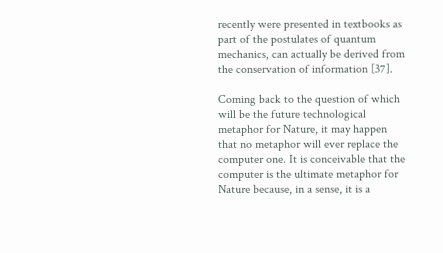recently were presented in textbooks as part of the postulates of quantum mechanics, can actually be derived from the conservation of information [37].

Coming back to the question of which will be the future technological metaphor for Nature, it may happen that no metaphor will ever replace the computer one. It is conceivable that the computer is the ultimate metaphor for Nature because, in a sense, it is a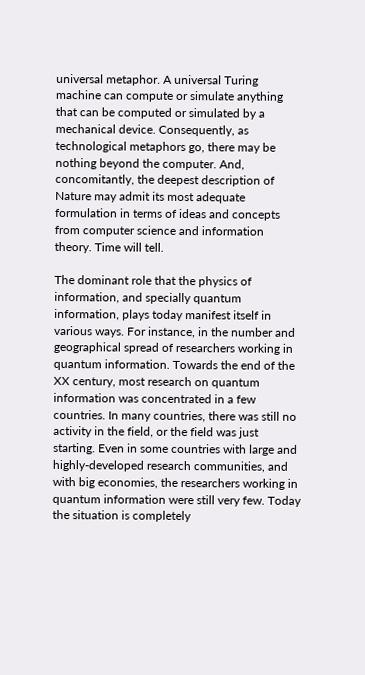universal metaphor. A universal Turing machine can compute or simulate anything that can be computed or simulated by a mechanical device. Consequently, as technological metaphors go, there may be nothing beyond the computer. And, concomitantly, the deepest description of Nature may admit its most adequate formulation in terms of ideas and concepts from computer science and information theory. Time will tell.

The dominant role that the physics of information, and specially quantum information, plays today manifest itself in various ways. For instance, in the number and geographical spread of researchers working in quantum information. Towards the end of the XX century, most research on quantum information was concentrated in a few countries. In many countries, there was still no activity in the field, or the field was just starting. Even in some countries with large and highly-developed research communities, and with big economies, the researchers working in quantum information were still very few. Today the situation is completely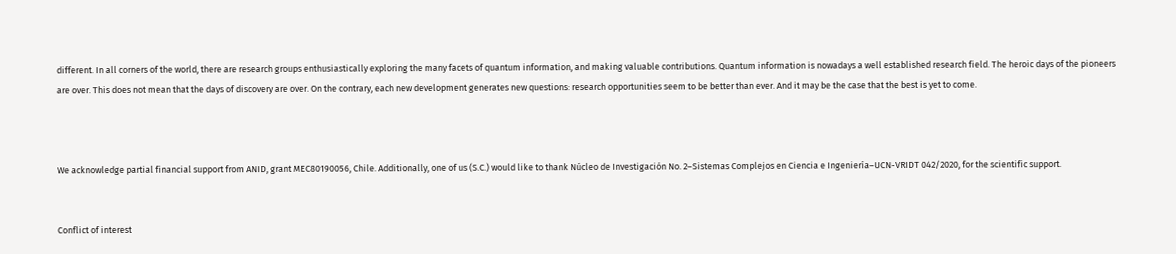different. In all corners of the world, there are research groups enthusiastically exploring the many facets of quantum information, and making valuable contributions. Quantum information is nowadays a well established research field. The heroic days of the pioneers are over. This does not mean that the days of discovery are over. On the contrary, each new development generates new questions: research opportunities seem to be better than ever. And it may be the case that the best is yet to come.



We acknowledge partial financial support from ANID, grant MEC80190056, Chile. Additionally, one of us (S.C.) would like to thank Núcleo de Investigación No. 2–Sistemas Complejos en Ciencia e Ingeniería–UCN-VRIDT 042/2020, for the scientific support.


Conflict of interest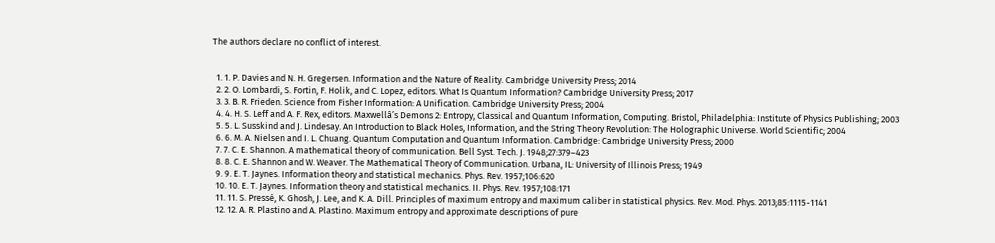The authors declare no conflict of interest.


  1. 1. P. Davies and N. H. Gregersen. Information and the Nature of Reality. Cambridge University Press; 2014
  2. 2. O. Lombardi, S. Fortin, F. Holik, and C. Lopez, editors. What Is Quantum Information? Cambridge University Press; 2017
  3. 3. B. R. Frieden. Science from Fisher Information: A Unification. Cambridge University Press; 2004
  4. 4. H. S. Leff and A. F. Rex, editors. Maxwellâ’s Demons 2: Entropy, Classical and Quantum Information, Computing. Bristol, Philadelphia: Institute of Physics Publishing; 2003
  5. 5. L. Susskind and J. Lindesay. An Introduction to Black Holes, Information, and the String Theory Revolution: The Holographic Universe. World Scientific; 2004
  6. 6. M. A. Nielsen and I. L. Chuang. Quantum Computation and Quantum Information. Cambridge: Cambridge University Press; 2000
  7. 7. C. E. Shannon. A mathematical theory of communication. Bell Syst. Tech. J. 1948;27:379–423
  8. 8. C. E. Shannon and W. Weaver. The Mathematical Theory of Communication. Urbana, IL: University of Illinois Press; 1949
  9. 9. E. T. Jaynes. Information theory and statistical mechanics. Phys. Rev. 1957;106:620
  10. 10. E. T. Jaynes. Information theory and statistical mechanics. II. Phys. Rev. 1957;108:171
  11. 11. S. Pressé, K. Ghosh, J. Lee, and K. A. Dill. Principles of maximum entropy and maximum caliber in statistical physics. Rev. Mod. Phys. 2013;85:1115-1141
  12. 12. A. R. Plastino and A. Plastino. Maximum entropy and approximate descriptions of pure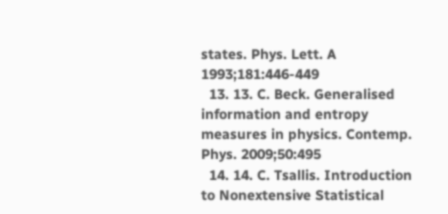states. Phys. Lett. A 1993;181:446-449
  13. 13. C. Beck. Generalised information and entropy measures in physics. Contemp. Phys. 2009;50:495
  14. 14. C. Tsallis. Introduction to Nonextensive Statistical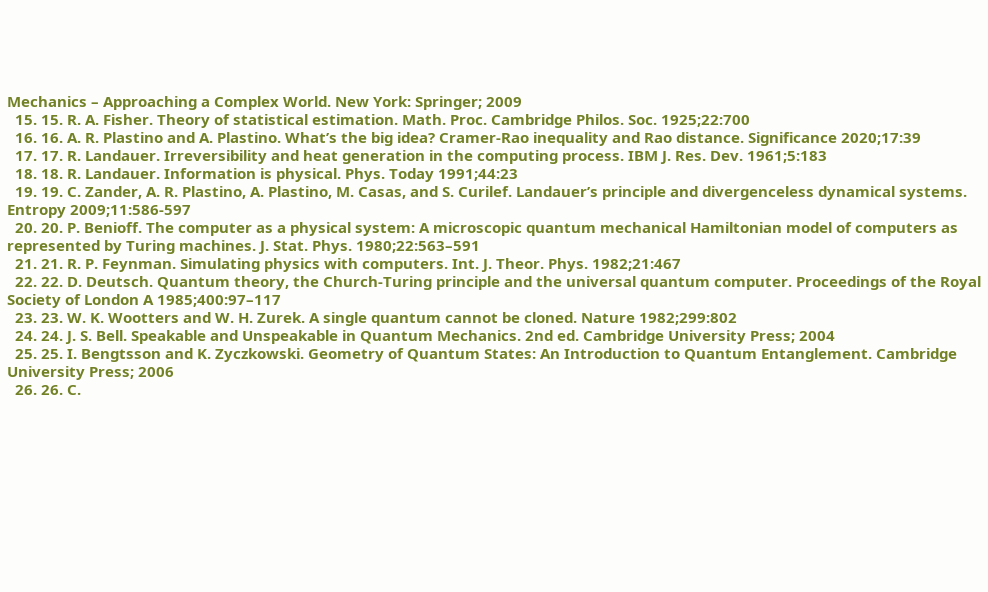Mechanics – Approaching a Complex World. New York: Springer; 2009
  15. 15. R. A. Fisher. Theory of statistical estimation. Math. Proc. Cambridge Philos. Soc. 1925;22:700
  16. 16. A. R. Plastino and A. Plastino. What’s the big idea? Cramer-Rao inequality and Rao distance. Significance 2020;17:39
  17. 17. R. Landauer. Irreversibility and heat generation in the computing process. IBM J. Res. Dev. 1961;5:183
  18. 18. R. Landauer. Information is physical. Phys. Today 1991;44:23
  19. 19. C. Zander, A. R. Plastino, A. Plastino, M. Casas, and S. Curilef. Landauer’s principle and divergenceless dynamical systems. Entropy 2009;11:586-597
  20. 20. P. Benioff. The computer as a physical system: A microscopic quantum mechanical Hamiltonian model of computers as represented by Turing machines. J. Stat. Phys. 1980;22:563–591
  21. 21. R. P. Feynman. Simulating physics with computers. Int. J. Theor. Phys. 1982;21:467
  22. 22. D. Deutsch. Quantum theory, the Church-Turing principle and the universal quantum computer. Proceedings of the Royal Society of London A 1985;400:97–117
  23. 23. W. K. Wootters and W. H. Zurek. A single quantum cannot be cloned. Nature 1982;299:802
  24. 24. J. S. Bell. Speakable and Unspeakable in Quantum Mechanics. 2nd ed. Cambridge University Press; 2004
  25. 25. I. Bengtsson and K. Zyczkowski. Geometry of Quantum States: An Introduction to Quantum Entanglement. Cambridge University Press; 2006
  26. 26. C.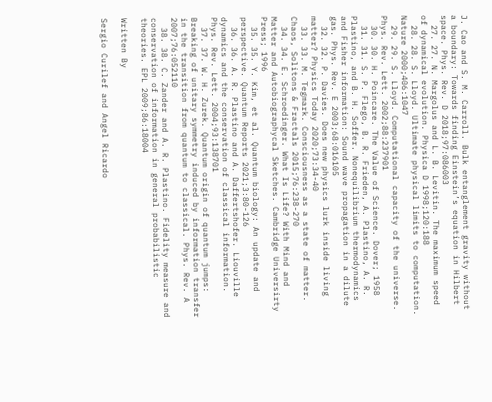J. Cao and S. M. Carroll. Bulk entanglement gravity without a boundary: Towards finding Einstein’s equation in Hilbert space. Phys. Rev. D 2018;97:086003
  27. 27. N. Margolus and L. B. Levitin. The maximum speed of dynamical evolution. Physica D 1998;120:188
  28. 28. S. Lloyd. Ultimate physical limits to computation. Nature 2000;406:1047
  29. 29. S. Lloyd. Computational capacity of the universe. Phys. Rev. Lett. 2002;88:237901
  30. 30. H. Poincare. The Value of Science. Dover; 1958
  31. 31. S. P. Flego, B. R. Frieden, A. Plastino, A. R. Plastino, and B. H. Soffer. Nonequilibrium thermodynamics and Fisher information: Sound wave propagation in a dilute gas. Phys. Rev. E 2003;68:016105
  32. 32. P. Davies. Does new physics lurk inside living matter? Physics Today 2020;73:34-40
  33. 33. M. Tegmark. Consciousness as a state of matter. Chaos, Solitons & Fractals 2015;76:238-270
  34. 34. E. Schroedinger. What Is Life? With Mind and Matter and Autobiographycal Sketches. Cambridge Universirty Press; 1996
  35. 35. Y. Kim, et al. Quantum biology: An update and perspective. Quantum Reports 2021;3:80-126
  36. 36. A. R. Plastino and A. Daffertshofer. Liouville dynamics and the conservation of classical information. Phys. Rev. Lett. 2004;93:138701
  37. 37. W. H. Zurek. Quantum origin of quantum jumps: Breaking of unitary symmetry induced by information transfer in the transition from quantum to classical. Phys. Rev. A 2007;76:052110
  38. 38. C. Zander and A. R. Plastino. Fidelity measure and conservation of information in general probabilistic theories. EPL 2009;86:18004

Written By

Sergio Curilef and Angel Ricardo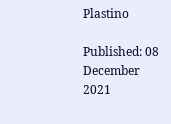Plastino

Published: 08 December 2021